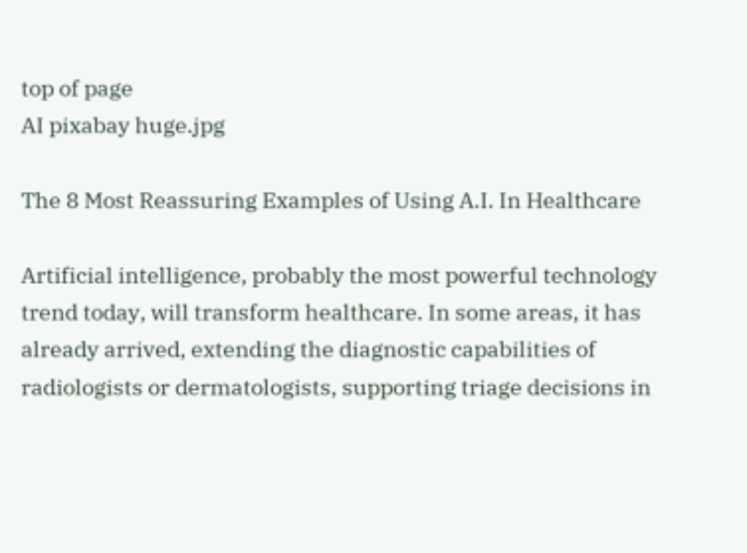top of page
AI pixabay huge.jpg

The 8 Most Reassuring Examples of Using A.I. In Healthcare

Artificial intelligence, probably the most powerful technology trend today, will transform healthcare. In some areas, it has already arrived, extending the diagnostic capabilities of radiologists or dermatologists, supporting triage decisions in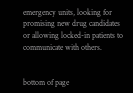emergency units, looking for promising new drug candidates or allowing locked-in patients to communicate with others.


bottom of page